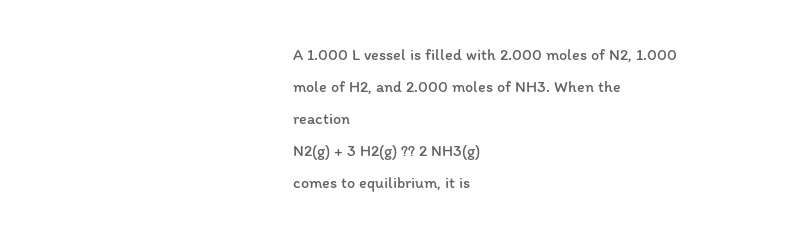A 1.000 L vessel is filled with 2.000 moles of N2, 1.000 mole of H2, and 2.000 moles of NH3. When the reaction
N2(g) + 3 H2(g) ?? 2 NH3(g)
comes to equilibrium, it is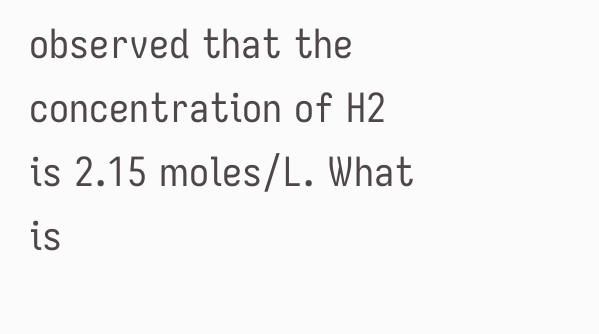observed that the concentration of H2 is 2.15 moles/L. What is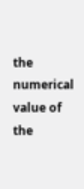the numerical value of the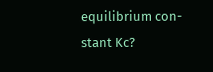equilibrium con- stant Kc?